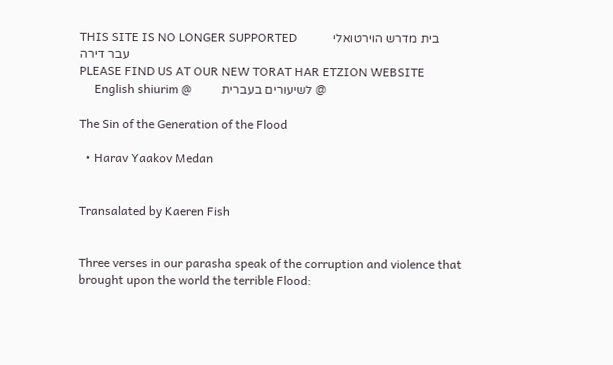THIS SITE IS NO LONGER SUPPORTED            בית מדרש הוירטואלי עבר דירה
PLEASE FIND US AT OUR NEW TORAT HAR ETZION WEBSITE
     English shiurim @          לשיעורים בעברית @

The Sin of the Generation of the Flood

  • Harav Yaakov Medan


Transalated by Kaeren Fish


Three verses in our parasha speak of the corruption and violence that brought upon the world the terrible Flood: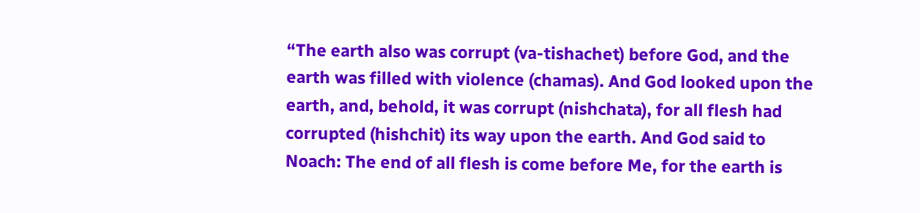“The earth also was corrupt (va-tishachet) before God, and the earth was filled with violence (chamas). And God looked upon the earth, and, behold, it was corrupt (nishchata), for all flesh had corrupted (hishchit) its way upon the earth. And God said to Noach: The end of all flesh is come before Me, for the earth is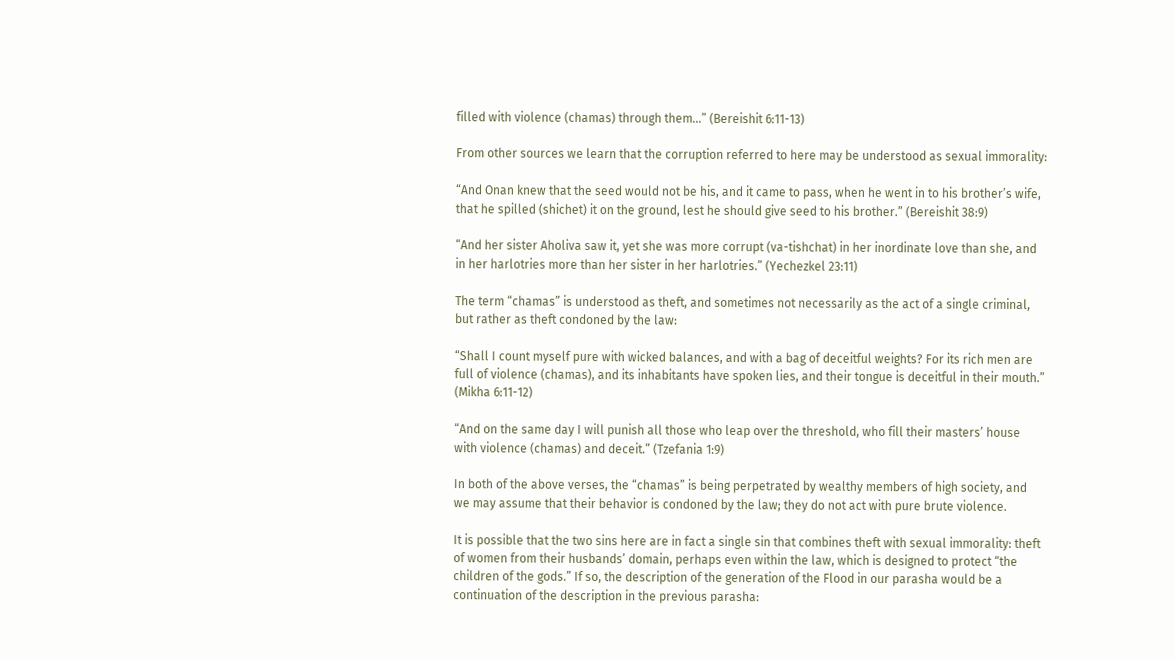filled with violence (chamas) through them…” (Bereishit 6:11-13)

From other sources we learn that the corruption referred to here may be understood as sexual immorality:

“And Onan knew that the seed would not be his, and it came to pass, when he went in to his brother’s wife, that he spilled (shichet) it on the ground, lest he should give seed to his brother.” (Bereishit 38:9)

“And her sister Aholiva saw it, yet she was more corrupt (va-tishchat) in her inordinate love than she, and in her harlotries more than her sister in her harlotries.” (Yechezkel 23:11)

The term “chamas” is understood as theft, and sometimes not necessarily as the act of a single criminal, but rather as theft condoned by the law:

“Shall I count myself pure with wicked balances, and with a bag of deceitful weights? For its rich men are full of violence (chamas), and its inhabitants have spoken lies, and their tongue is deceitful in their mouth.” (Mikha 6:11-12)

“And on the same day I will punish all those who leap over the threshold, who fill their masters’ house with violence (chamas) and deceit.” (Tzefania 1:9)

In both of the above verses, the “chamas” is being perpetrated by wealthy members of high society, and we may assume that their behavior is condoned by the law; they do not act with pure brute violence.

It is possible that the two sins here are in fact a single sin that combines theft with sexual immorality: theft of women from their husbands’ domain, perhaps even within the law, which is designed to protect “the children of the gods.” If so, the description of the generation of the Flood in our parasha would be a continuation of the description in the previous parasha: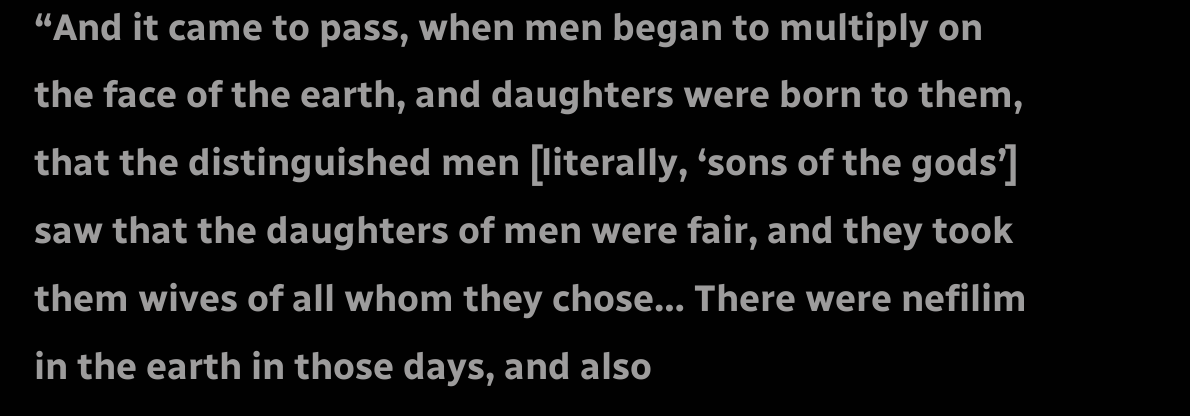“And it came to pass, when men began to multiply on the face of the earth, and daughters were born to them, that the distinguished men [literally, ‘sons of the gods’] saw that the daughters of men were fair, and they took them wives of all whom they chose… There were nefilim in the earth in those days, and also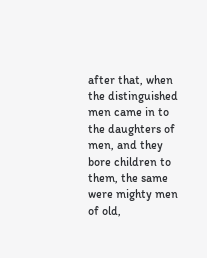after that, when the distinguished men came in to the daughters of men, and they bore children to them, the same were mighty men of old,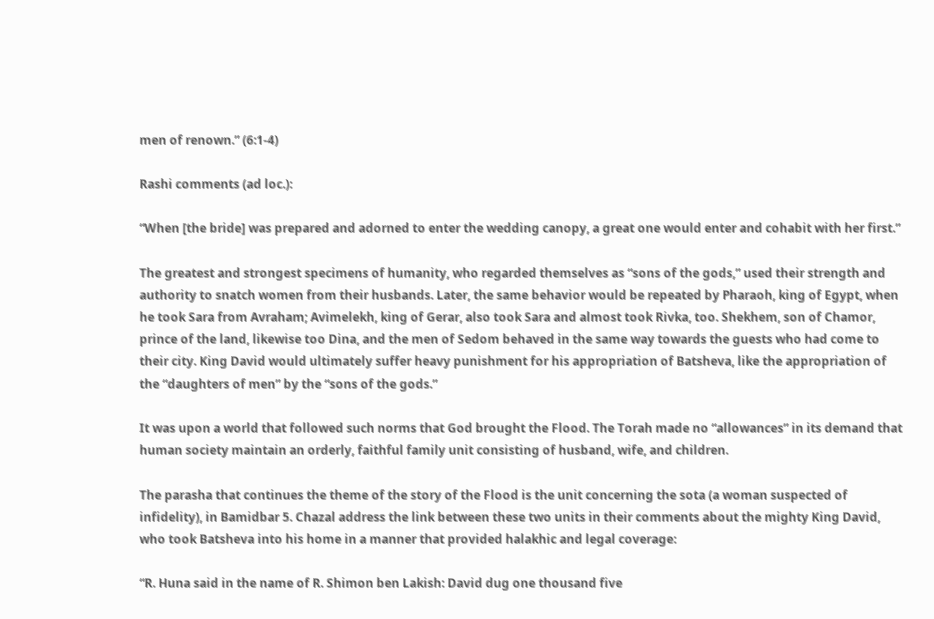men of renown.” (6:1-4)

Rashi comments (ad loc.):

“When [the bride] was prepared and adorned to enter the wedding canopy, a great one would enter and cohabit with her first.”

The greatest and strongest specimens of humanity, who regarded themselves as “sons of the gods,” used their strength and authority to snatch women from their husbands. Later, the same behavior would be repeated by Pharaoh, king of Egypt, when he took Sara from Avraham; Avimelekh, king of Gerar, also took Sara and almost took Rivka, too. Shekhem, son of Chamor, prince of the land, likewise too Dina, and the men of Sedom behaved in the same way towards the guests who had come to their city. King David would ultimately suffer heavy punishment for his appropriation of Batsheva, like the appropriation of the “daughters of men” by the “sons of the gods.”

It was upon a world that followed such norms that God brought the Flood. The Torah made no “allowances” in its demand that human society maintain an orderly, faithful family unit consisting of husband, wife, and children.

The parasha that continues the theme of the story of the Flood is the unit concerning the sota (a woman suspected of infidelity), in Bamidbar 5. Chazal address the link between these two units in their comments about the mighty King David, who took Batsheva into his home in a manner that provided halakhic and legal coverage:

“R. Huna said in the name of R. Shimon ben Lakish: David dug one thousand five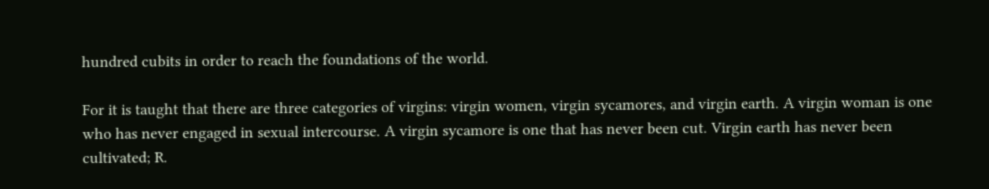hundred cubits in order to reach the foundations of the world.

For it is taught that there are three categories of virgins: virgin women, virgin sycamores, and virgin earth. A virgin woman is one who has never engaged in sexual intercourse. A virgin sycamore is one that has never been cut. Virgin earth has never been cultivated; R.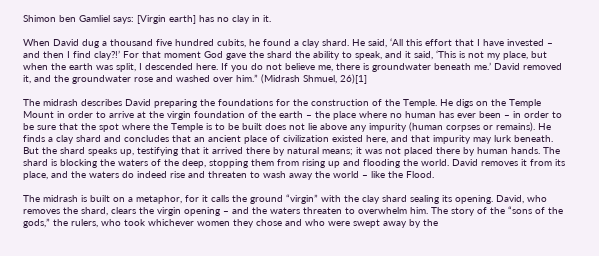Shimon ben Gamliel says: [Virgin earth] has no clay in it.

When David dug a thousand five hundred cubits, he found a clay shard. He said, ‘All this effort that I have invested – and then I find clay?!’ For that moment God gave the shard the ability to speak, and it said, ‘This is not my place, but when the earth was split, I descended here. If you do not believe me, there is groundwater beneath me.’ David removed it, and the groundwater rose and washed over him.” (Midrash Shmuel, 26)[1]

The midrash describes David preparing the foundations for the construction of the Temple. He digs on the Temple Mount in order to arrive at the virgin foundation of the earth – the place where no human has ever been – in order to be sure that the spot where the Temple is to be built does not lie above any impurity (human corpses or remains). He finds a clay shard and concludes that an ancient place of civilization existed here, and that impurity may lurk beneath. But the shard speaks up, testifying that it arrived there by natural means; it was not placed there by human hands. The shard is blocking the waters of the deep, stopping them from rising up and flooding the world. David removes it from its place, and the waters do indeed rise and threaten to wash away the world – like the Flood.

The midrash is built on a metaphor, for it calls the ground “virgin” with the clay shard sealing its opening. David, who removes the shard, clears the virgin opening – and the waters threaten to overwhelm him. The story of the “sons of the gods,” the rulers, who took whichever women they chose and who were swept away by the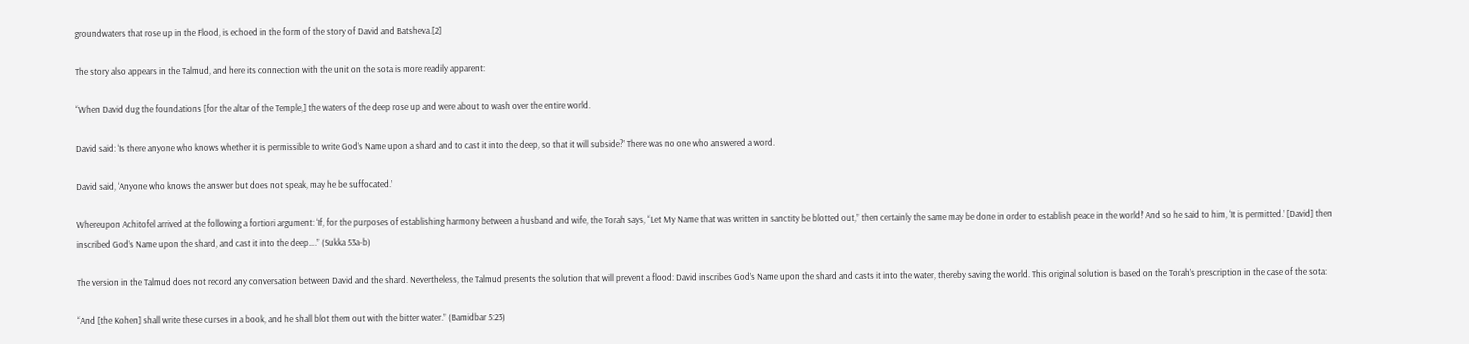groundwaters that rose up in the Flood, is echoed in the form of the story of David and Batsheva.[2]

The story also appears in the Talmud, and here its connection with the unit on the sota is more readily apparent:

“When David dug the foundations [for the altar of the Temple,] the waters of the deep rose up and were about to wash over the entire world.

David said: ‘Is there anyone who knows whether it is permissible to write God’s Name upon a shard and to cast it into the deep, so that it will subside?’ There was no one who answered a word.

David said, ‘Anyone who knows the answer but does not speak, may he be suffocated.’

Whereupon Achitofel arrived at the following a fortiori argument: ‘If, for the purposes of establishing harmony between a husband and wife, the Torah says, “Let My Name that was written in sanctity be blotted out,” then certainly the same may be done in order to establish peace in the world!’ And so he said to him, ‘It is permitted.’ [David] then inscribed God’s Name upon the shard, and cast it into the deep….” (Sukka 53a-b)

The version in the Talmud does not record any conversation between David and the shard. Nevertheless, the Talmud presents the solution that will prevent a flood: David inscribes God’s Name upon the shard and casts it into the water, thereby saving the world. This original solution is based on the Torah’s prescription in the case of the sota:

“And [the Kohen] shall write these curses in a book, and he shall blot them out with the bitter water.” (Bamidbar 5:23)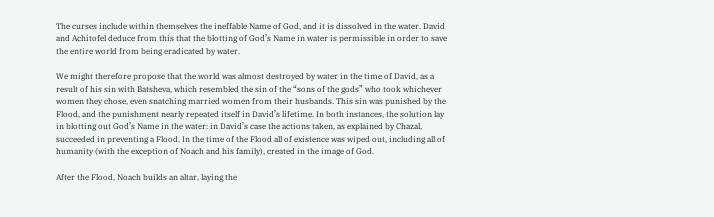The curses include within themselves the ineffable Name of God, and it is dissolved in the water. David and Achitofel deduce from this that the blotting of God’s Name in water is permissible in order to save the entire world from being eradicated by water.

We might therefore propose that the world was almost destroyed by water in the time of David, as a result of his sin with Batsheva, which resembled the sin of the “sons of the gods” who took whichever women they chose, even snatching married women from their husbands. This sin was punished by the Flood, and the punishment nearly repeated itself in David’s lifetime. In both instances, the solution lay in blotting out God’s Name in the water: in David’s case the actions taken, as explained by Chazal, succeeded in preventing a Flood. In the time of the Flood all of existence was wiped out, including all of humanity (with the exception of Noach and his family), created in the image of God.

After the Flood, Noach builds an altar, laying the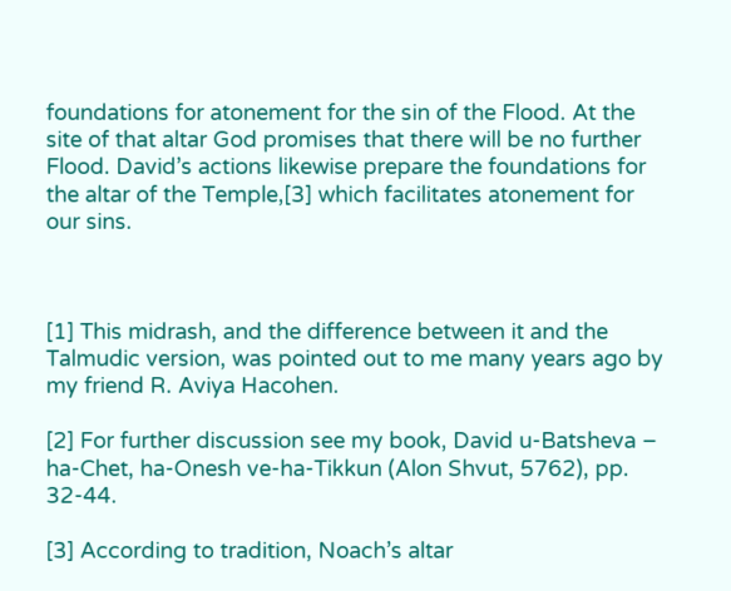foundations for atonement for the sin of the Flood. At the site of that altar God promises that there will be no further Flood. David’s actions likewise prepare the foundations for the altar of the Temple,[3] which facilitates atonement for our sins.



[1] This midrash, and the difference between it and the Talmudic version, was pointed out to me many years ago by my friend R. Aviya Hacohen.

[2] For further discussion see my book, David u-Batsheva – ha-Chet, ha-Onesh ve-ha-Tikkun (Alon Shvut, 5762), pp. 32-44.

[3] According to tradition, Noach’s altar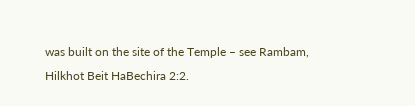was built on the site of the Temple – see Rambam, Hilkhot Beit HaBechira 2:2.